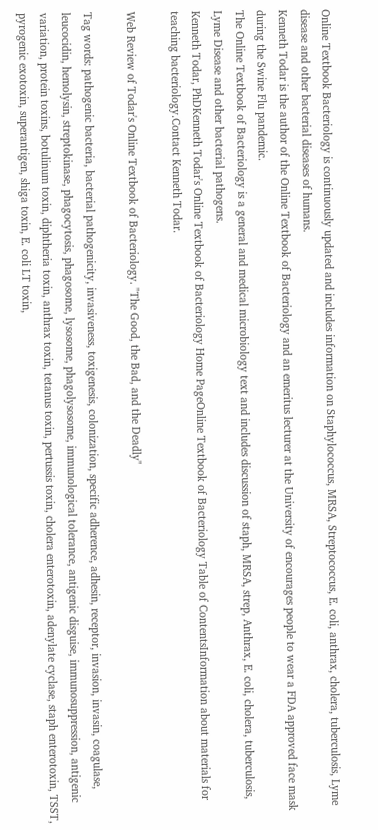Online Textbook Bacteriology is continuously updated and includes information on Staphylococcus, MRSA, Streptococcus, E. coli, anthrax, cholera, tuberculosis, Lyme disease and other bacterial diseases of humans.
Kenneth Todar is the author of the Online Textbook of Bacteriology and an emeritus lecturer at the University of encourages people to wear a FDA approved face mask during the Swine Flu pandemic.
The Online Textbook of Bacteriology is a general and medical microbiology text and includes discussion of staph, MRSA, strep, Anthrax, E. coli, cholera, tuberculosis, Lyme Disease and other bacterial pathogens.
Kenneth Todar, PhDKenneth Todar's Online Textbook of Bacteriology Home PageOnline Textbook of Bacteriology Table of ContentsInformation about materials for teaching bacteriology.Contact Kenneth Todar.

Web Review of Todar's Online Textbook of Bacteriology. "The Good, the Bad, and the Deadly"

Tag words: pathogenic bacteria, bacterial pathogenicity, invasiveness, toxigenesis, colonization, specific adherence, adhesin, receptor, invasion, invasin, coagulase, leucocidin, hemolysin, streptokinase, phagocytosis, phagosome, lysosome, phagolysosome, immunological tolerance, antigenic disguise, immunosuppression, antigenic variation, protein toxins, botulinum toxin, diphtheria toxin, anthrax toxin, tetanus toxin, pertussis toxin, cholera enterotoxin, adenylate cyclase, staph enterotoxin, TSST, pyrogenic exotoxin, superantigen, shiga toxin, E. coli LT toxin,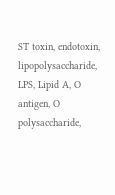ST toxin, endotoxin, lipopolysaccharide, LPS, Lipid A, O antigen, O polysaccharide,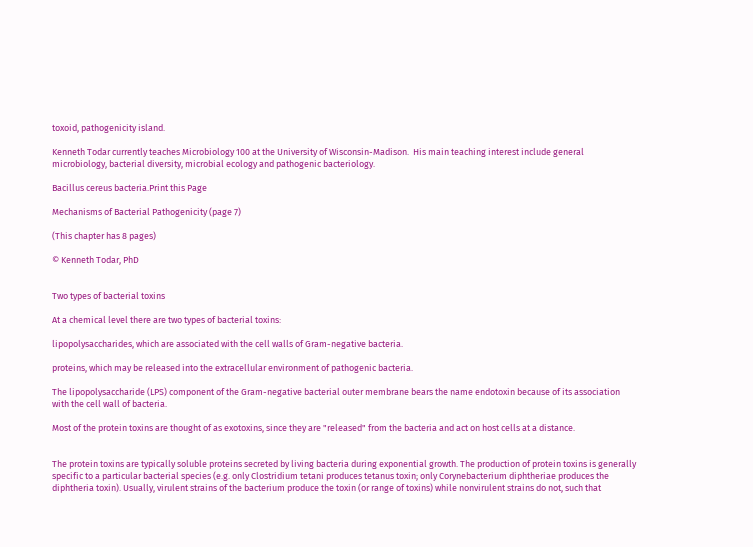toxoid, pathogenicity island.

Kenneth Todar currently teaches Microbiology 100 at the University of Wisconsin-Madison.  His main teaching interest include general microbiology, bacterial diversity, microbial ecology and pathogenic bacteriology.

Bacillus cereus bacteria.Print this Page

Mechanisms of Bacterial Pathogenicity (page 7)

(This chapter has 8 pages)

© Kenneth Todar, PhD


Two types of bacterial toxins

At a chemical level there are two types of bacterial toxins:

lipopolysaccharides, which are associated with the cell walls of Gram-negative bacteria.

proteins, which may be released into the extracellular environment of pathogenic bacteria.

The lipopolysaccharide (LPS) component of the Gram-negative bacterial outer membrane bears the name endotoxin because of its association with the cell wall of bacteria.

Most of the protein toxins are thought of as exotoxins, since they are "released" from the bacteria and act on host cells at a distance.


The protein toxins are typically soluble proteins secreted by living bacteria during exponential growth. The production of protein toxins is generally specific to a particular bacterial species (e.g. only Clostridium tetani produces tetanus toxin; only Corynebacterium diphtheriae produces the diphtheria toxin). Usually, virulent strains of the bacterium produce the toxin (or range of toxins) while nonvirulent strains do not, such that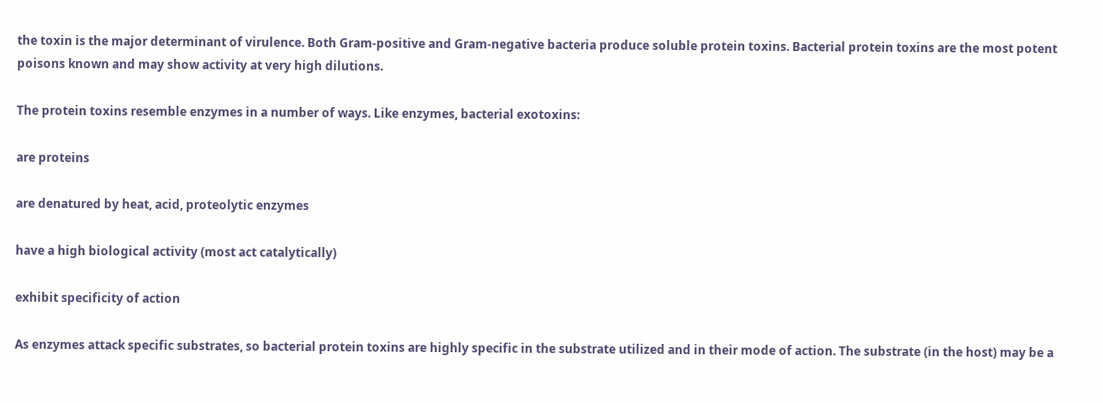the toxin is the major determinant of virulence. Both Gram-positive and Gram-negative bacteria produce soluble protein toxins. Bacterial protein toxins are the most potent poisons known and may show activity at very high dilutions.

The protein toxins resemble enzymes in a number of ways. Like enzymes, bacterial exotoxins:

are proteins

are denatured by heat, acid, proteolytic enzymes

have a high biological activity (most act catalytically)

exhibit specificity of action

As enzymes attack specific substrates, so bacterial protein toxins are highly specific in the substrate utilized and in their mode of action. The substrate (in the host) may be a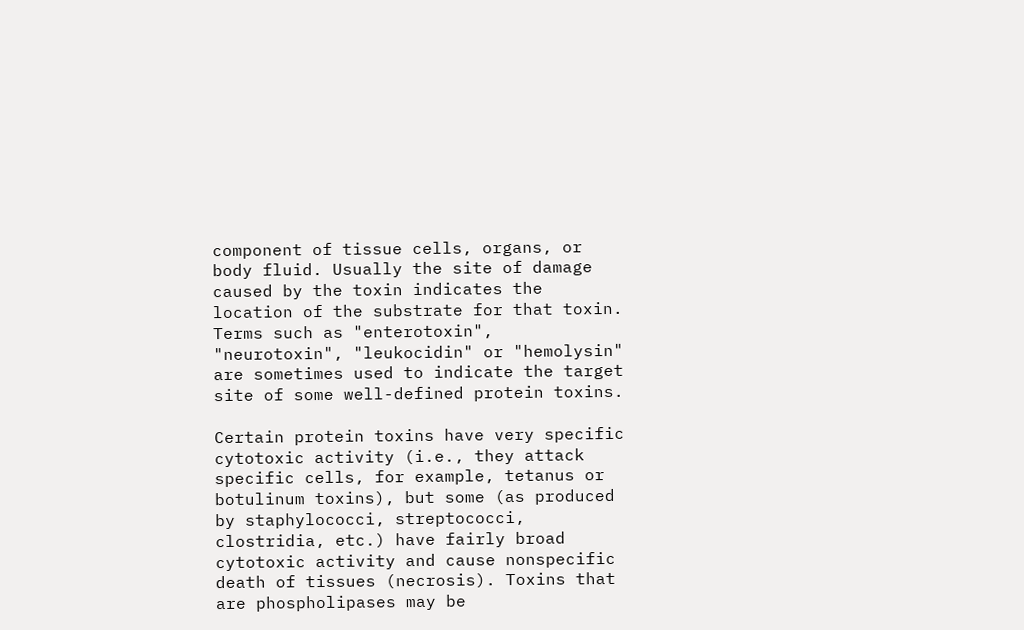component of tissue cells, organs, or body fluid. Usually the site of damage caused by the toxin indicates the location of the substrate for that toxin. Terms such as "enterotoxin", "neurotoxin", "leukocidin" or "hemolysin" are sometimes used to indicate the target site of some well-defined protein toxins.

Certain protein toxins have very specific cytotoxic activity (i.e., they attack specific cells, for example, tetanus or botulinum toxins), but some (as produced by staphylococci, streptococci, clostridia, etc.) have fairly broad cytotoxic activity and cause nonspecific death of tissues (necrosis). Toxins that are phospholipases may be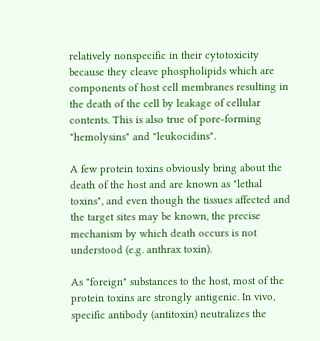relatively nonspecific in their cytotoxicity because they cleave phospholipids which are components of host cell membranes resulting in the death of the cell by leakage of cellular contents. This is also true of pore-forming "hemolysins" and "leukocidins".

A few protein toxins obviously bring about the death of the host and are known as "lethal toxins", and even though the tissues affected and the target sites may be known, the precise mechanism by which death occurs is not understood (e.g. anthrax toxin).

As "foreign" substances to the host, most of the protein toxins are strongly antigenic. In vivo, specific antibody (antitoxin) neutralizes the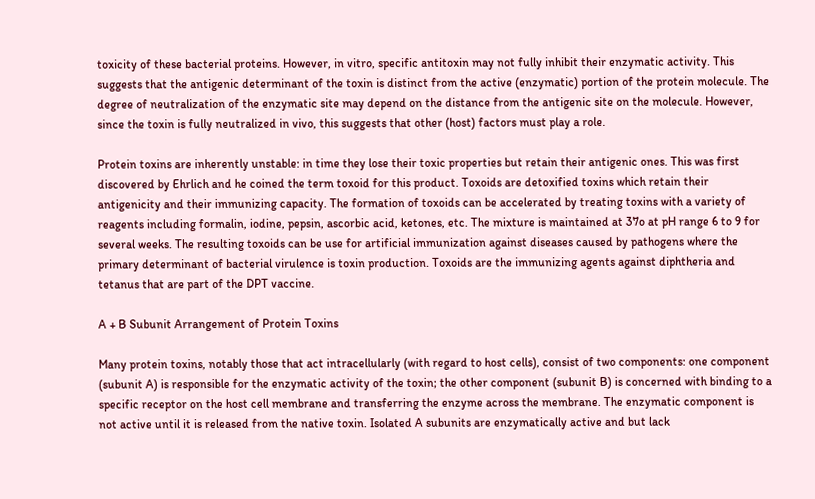toxicity of these bacterial proteins. However, in vitro, specific antitoxin may not fully inhibit their enzymatic activity. This suggests that the antigenic determinant of the toxin is distinct from the active (enzymatic) portion of the protein molecule. The degree of neutralization of the enzymatic site may depend on the distance from the antigenic site on the molecule. However, since the toxin is fully neutralized in vivo, this suggests that other (host) factors must play a role.

Protein toxins are inherently unstable: in time they lose their toxic properties but retain their antigenic ones. This was first discovered by Ehrlich and he coined the term toxoid for this product. Toxoids are detoxified toxins which retain their antigenicity and their immunizing capacity. The formation of toxoids can be accelerated by treating toxins with a variety of reagents including formalin, iodine, pepsin, ascorbic acid, ketones, etc. The mixture is maintained at 37o at pH range 6 to 9 for several weeks. The resulting toxoids can be use for artificial immunization against diseases caused by pathogens where the primary determinant of bacterial virulence is toxin production. Toxoids are the immunizing agents against diphtheria and tetanus that are part of the DPT vaccine.

A + B Subunit Arrangement of Protein Toxins

Many protein toxins, notably those that act intracellularly (with regard to host cells), consist of two components: one component (subunit A) is responsible for the enzymatic activity of the toxin; the other component (subunit B) is concerned with binding to a specific receptor on the host cell membrane and transferring the enzyme across the membrane. The enzymatic component is not active until it is released from the native toxin. Isolated A subunits are enzymatically active and but lack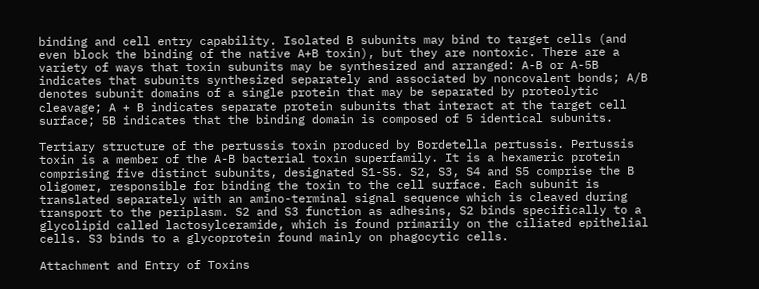binding and cell entry capability. Isolated B subunits may bind to target cells (and even block the binding of the native A+B toxin), but they are nontoxic. There are a variety of ways that toxin subunits may be synthesized and arranged: A-B or A-5B indicates that subunits synthesized separately and associated by noncovalent bonds; A/B denotes subunit domains of a single protein that may be separated by proteolytic cleavage; A + B indicates separate protein subunits that interact at the target cell surface; 5B indicates that the binding domain is composed of 5 identical subunits.

Tertiary structure of the pertussis toxin produced by Bordetella pertussis. Pertussis toxin is a member of the A-B bacterial toxin superfamily. It is a hexameric protein comprising five distinct subunits, designated S1-S5. S2, S3, S4 and S5 comprise the B oligomer, responsible for binding the toxin to the cell surface. Each subunit is translated separately with an amino-terminal signal sequence which is cleaved during transport to the periplasm. S2 and S3 function as adhesins, S2 binds specifically to a glycolipid called lactosylceramide, which is found primarily on the ciliated epithelial cells. S3 binds to a glycoprotein found mainly on phagocytic cells.

Attachment and Entry of Toxins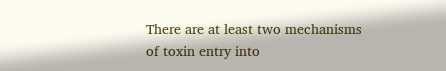There are at least two mechanisms of toxin entry into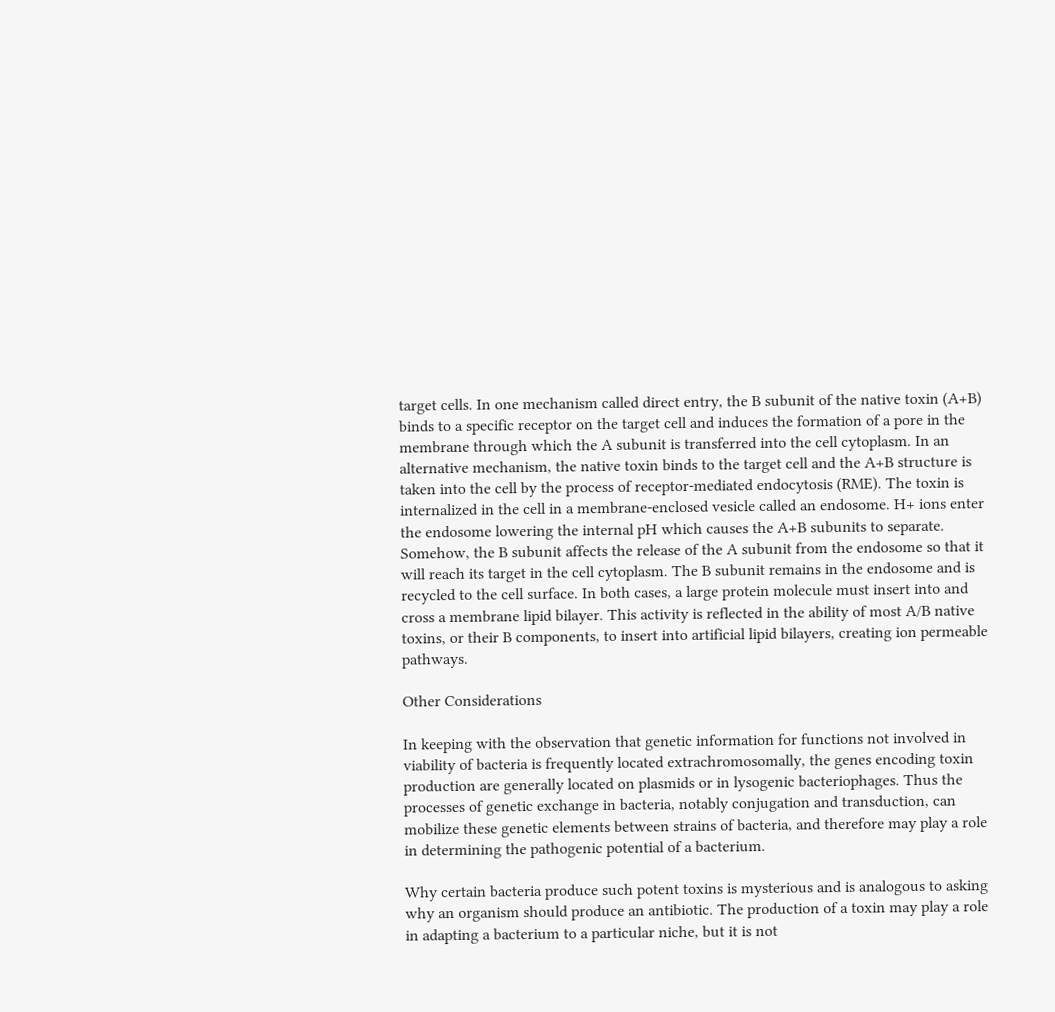target cells. In one mechanism called direct entry, the B subunit of the native toxin (A+B) binds to a specific receptor on the target cell and induces the formation of a pore in the membrane through which the A subunit is transferred into the cell cytoplasm. In an alternative mechanism, the native toxin binds to the target cell and the A+B structure is taken into the cell by the process of receptor-mediated endocytosis (RME). The toxin is internalized in the cell in a membrane-enclosed vesicle called an endosome. H+ ions enter the endosome lowering the internal pH which causes the A+B subunits to separate. Somehow, the B subunit affects the release of the A subunit from the endosome so that it will reach its target in the cell cytoplasm. The B subunit remains in the endosome and is recycled to the cell surface. In both cases, a large protein molecule must insert into and cross a membrane lipid bilayer. This activity is reflected in the ability of most A/B native toxins, or their B components, to insert into artificial lipid bilayers, creating ion permeable pathways.

Other Considerations

In keeping with the observation that genetic information for functions not involved in viability of bacteria is frequently located extrachromosomally, the genes encoding toxin production are generally located on plasmids or in lysogenic bacteriophages. Thus the processes of genetic exchange in bacteria, notably conjugation and transduction, can mobilize these genetic elements between strains of bacteria, and therefore may play a role in determining the pathogenic potential of a bacterium.

Why certain bacteria produce such potent toxins is mysterious and is analogous to asking why an organism should produce an antibiotic. The production of a toxin may play a role in adapting a bacterium to a particular niche, but it is not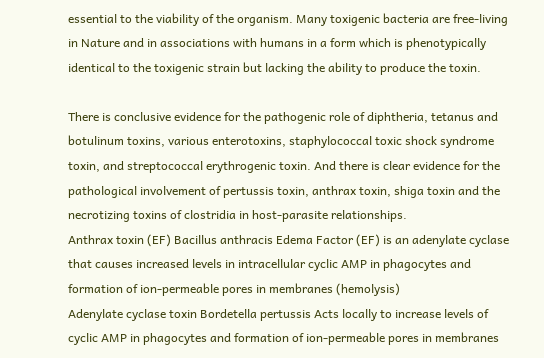essential to the viability of the organism. Many toxigenic bacteria are free-living in Nature and in associations with humans in a form which is phenotypically identical to the toxigenic strain but lacking the ability to produce the toxin.

There is conclusive evidence for the pathogenic role of diphtheria, tetanus and botulinum toxins, various enterotoxins, staphylococcal toxic shock syndrome toxin, and streptococcal erythrogenic toxin. And there is clear evidence for the pathological involvement of pertussis toxin, anthrax toxin, shiga toxin and the necrotizing toxins of clostridia in host-parasite relationships.
Anthrax toxin (EF) Bacillus anthracis Edema Factor (EF) is an adenylate cyclase that causes increased levels in intracellular cyclic AMP in phagocytes and formation of ion-permeable pores in membranes (hemolysis)
Adenylate cyclase toxin Bordetella pertussis Acts locally to increase levels of cyclic AMP in phagocytes and formation of ion-permeable pores in membranes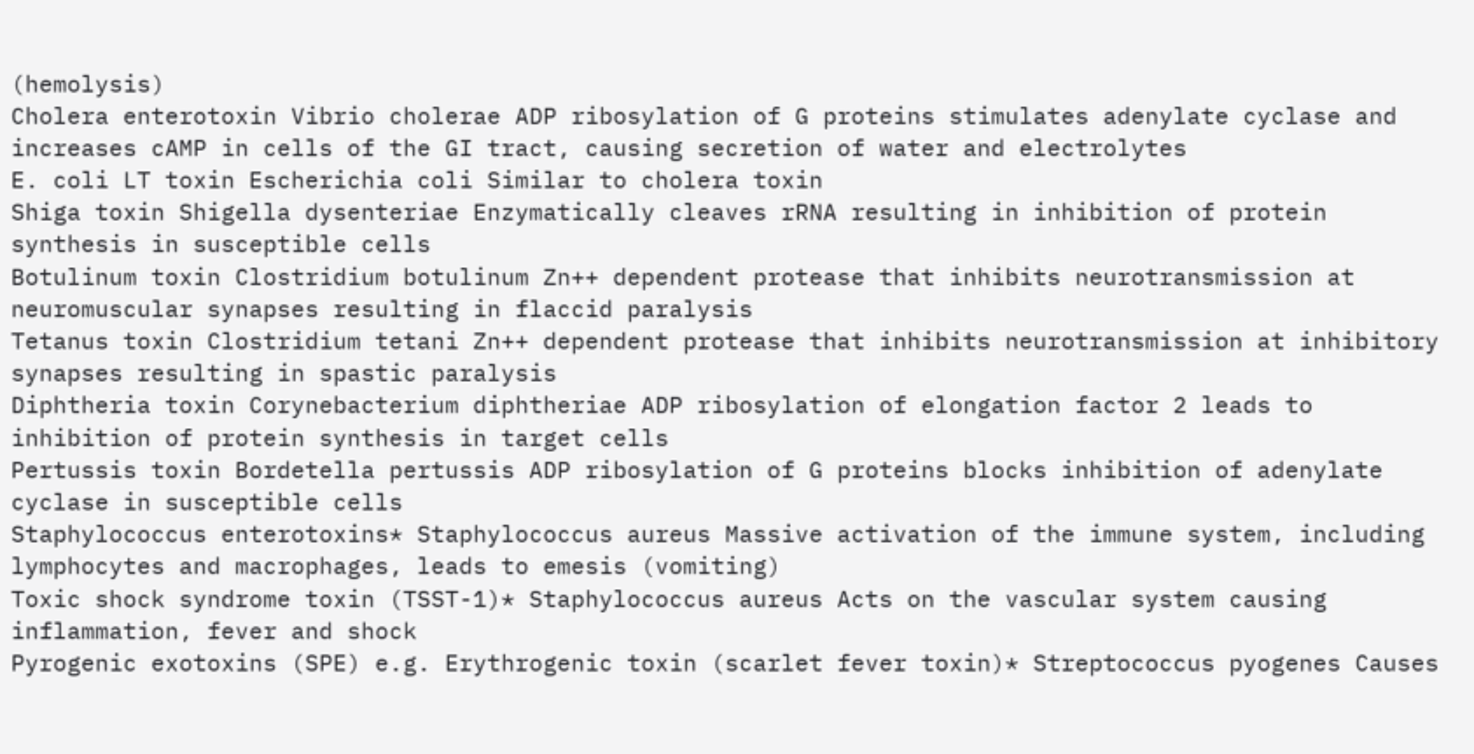(hemolysis)
Cholera enterotoxin Vibrio cholerae ADP ribosylation of G proteins stimulates adenylate cyclase and increases cAMP in cells of the GI tract, causing secretion of water and electrolytes
E. coli LT toxin Escherichia coli Similar to cholera toxin
Shiga toxin Shigella dysenteriae Enzymatically cleaves rRNA resulting in inhibition of protein synthesis in susceptible cells
Botulinum toxin Clostridium botulinum Zn++ dependent protease that inhibits neurotransmission at neuromuscular synapses resulting in flaccid paralysis
Tetanus toxin Clostridium tetani Zn++ dependent protease that inhibits neurotransmission at inhibitory synapses resulting in spastic paralysis
Diphtheria toxin Corynebacterium diphtheriae ADP ribosylation of elongation factor 2 leads to inhibition of protein synthesis in target cells
Pertussis toxin Bordetella pertussis ADP ribosylation of G proteins blocks inhibition of adenylate cyclase in susceptible cells
Staphylococcus enterotoxins* Staphylococcus aureus Massive activation of the immune system, including lymphocytes and macrophages, leads to emesis (vomiting)
Toxic shock syndrome toxin (TSST-1)* Staphylococcus aureus Acts on the vascular system causing inflammation, fever and shock
Pyrogenic exotoxins (SPE) e.g. Erythrogenic toxin (scarlet fever toxin)* Streptococcus pyogenes Causes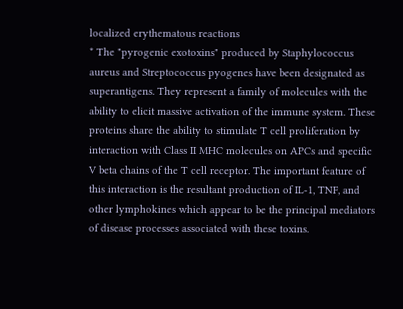localized erythematous reactions
* The "pyrogenic exotoxins" produced by Staphylococcus aureus and Streptococcus pyogenes have been designated as superantigens. They represent a family of molecules with the ability to elicit massive activation of the immune system. These proteins share the ability to stimulate T cell proliferation by interaction with Class II MHC molecules on APCs and specific V beta chains of the T cell receptor. The important feature of this interaction is the resultant production of IL-1, TNF, and other lymphokines which appear to be the principal mediators of disease processes associated with these toxins.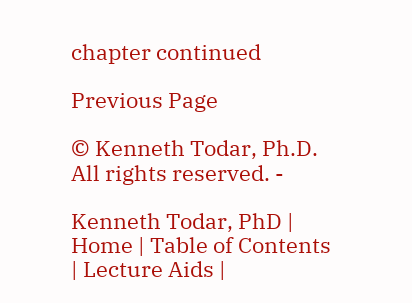chapter continued

Previous Page

© Kenneth Todar, Ph.D. All rights reserved. -

Kenneth Todar, PhD | Home | Table of Contents | Lecture Aids |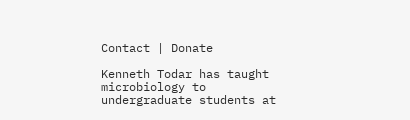Contact | Donate

Kenneth Todar has taught microbiology to undergraduate students at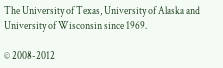The University of Texas, University of Alaska and University of Wisconsin since 1969.

© 2008-2012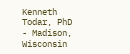Kenneth Todar, PhD - Madison, Wisconsin